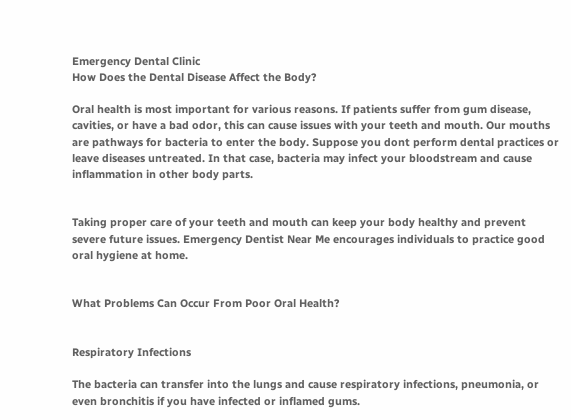Emergency Dental Clinic
How Does the Dental Disease Affect the Body?

Oral health is most important for various reasons. If patients suffer from gum disease, cavities, or have a bad odor, this can cause issues with your teeth and mouth. Our mouths are pathways for bacteria to enter the body. Suppose you dont perform dental practices or leave diseases untreated. In that case, bacteria may infect your bloodstream and cause inflammation in other body parts.


Taking proper care of your teeth and mouth can keep your body healthy and prevent severe future issues. Emergency Dentist Near Me encourages individuals to practice good oral hygiene at home.


What Problems Can Occur From Poor Oral Health?


Respiratory Infections

The bacteria can transfer into the lungs and cause respiratory infections, pneumonia, or even bronchitis if you have infected or inflamed gums.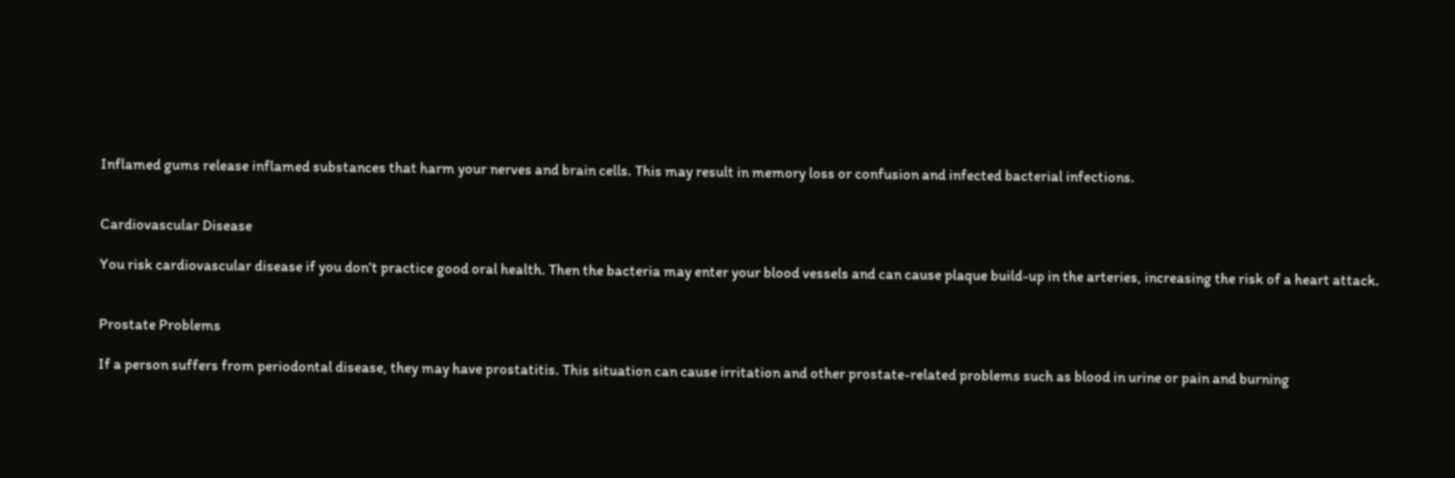Inflamed gums release inflamed substances that harm your nerves and brain cells. This may result in memory loss or confusion and infected bacterial infections.


Cardiovascular Disease

You risk cardiovascular disease if you don’t practice good oral health. Then the bacteria may enter your blood vessels and can cause plaque build-up in the arteries, increasing the risk of a heart attack.


Prostate Problems

If a person suffers from periodontal disease, they may have prostatitis. This situation can cause irritation and other prostate-related problems such as blood in urine or pain and burning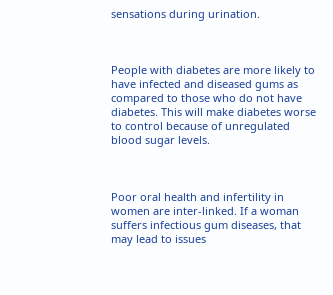sensations during urination.



People with diabetes are more likely to have infected and diseased gums as compared to those who do not have diabetes. This will make diabetes worse to control because of unregulated blood sugar levels.



Poor oral health and infertility in women are inter-linked. If a woman suffers infectious gum diseases, that may lead to issues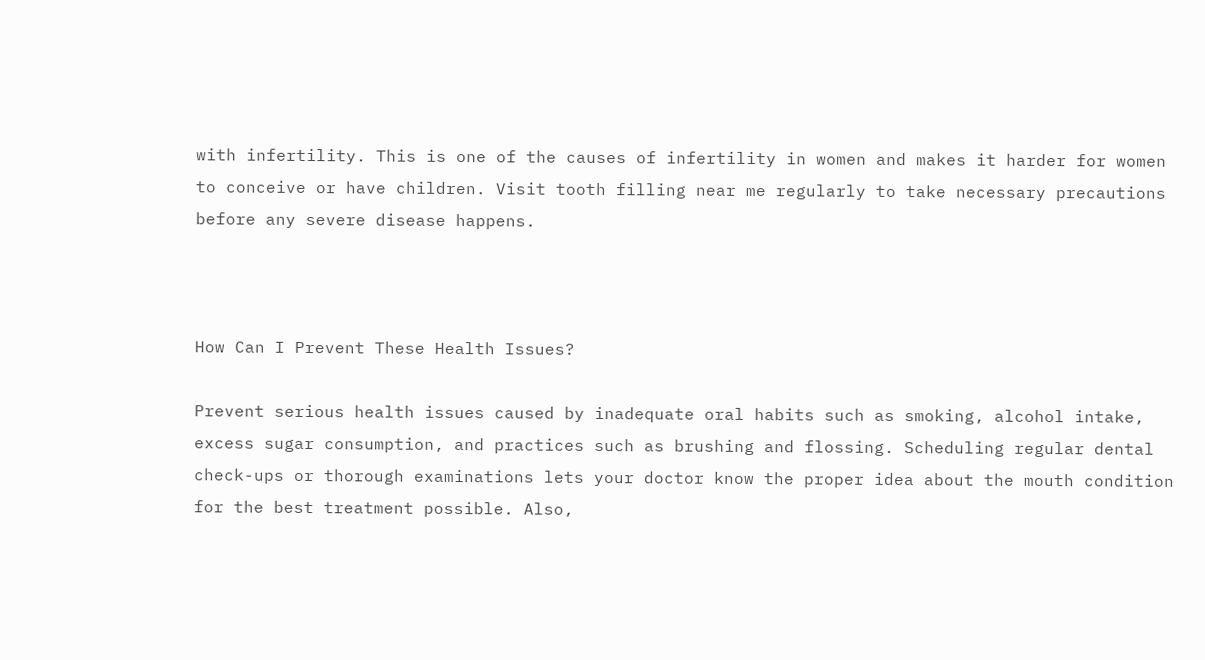with infertility. This is one of the causes of infertility in women and makes it harder for women to conceive or have children. Visit tooth filling near me regularly to take necessary precautions before any severe disease happens.



How Can I Prevent These Health Issues?

Prevent serious health issues caused by inadequate oral habits such as smoking, alcohol intake, excess sugar consumption, and practices such as brushing and flossing. Scheduling regular dental check-ups or thorough examinations lets your doctor know the proper idea about the mouth condition for the best treatment possible. Also,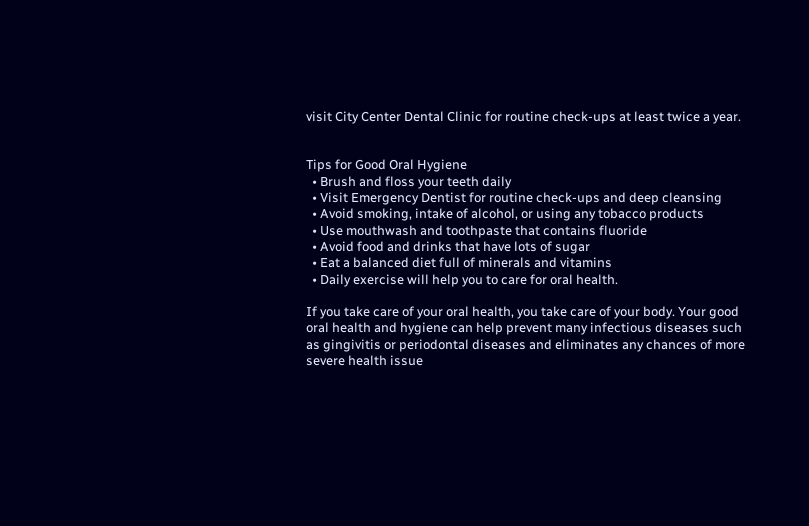visit City Center Dental Clinic for routine check-ups at least twice a year.


Tips for Good Oral Hygiene
  • Brush and floss your teeth daily
  • Visit Emergency Dentist for routine check-ups and deep cleansing
  • Avoid smoking, intake of alcohol, or using any tobacco products
  • Use mouthwash and toothpaste that contains fluoride
  • Avoid food and drinks that have lots of sugar
  • Eat a balanced diet full of minerals and vitamins
  • Daily exercise will help you to care for oral health.

If you take care of your oral health, you take care of your body. Your good oral health and hygiene can help prevent many infectious diseases such as gingivitis or periodontal diseases and eliminates any chances of more severe health issue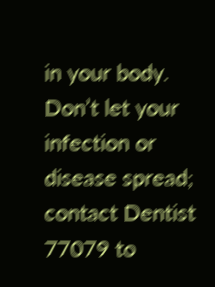in your body. Don’t let your infection or disease spread; contact Dentist 77079 to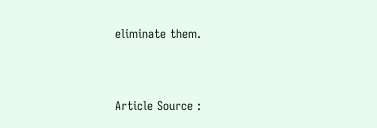eliminate them.



Article Source :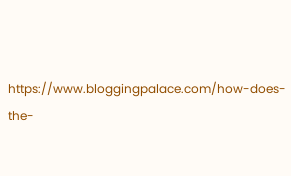https://www.bloggingpalace.com/how-does-the-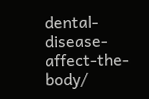dental-disease-affect-the-body/